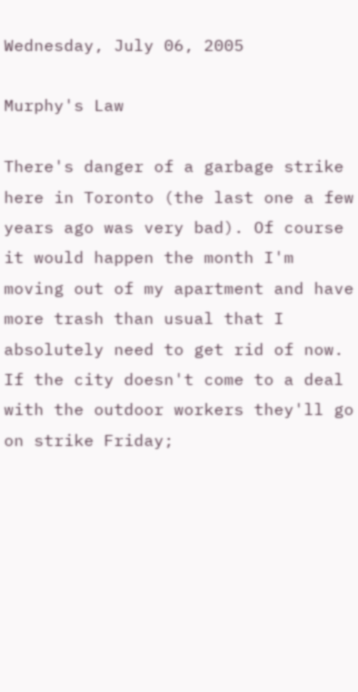Wednesday, July 06, 2005

Murphy's Law

There's danger of a garbage strike here in Toronto (the last one a few years ago was very bad). Of course it would happen the month I'm moving out of my apartment and have more trash than usual that I absolutely need to get rid of now. If the city doesn't come to a deal with the outdoor workers they'll go on strike Friday;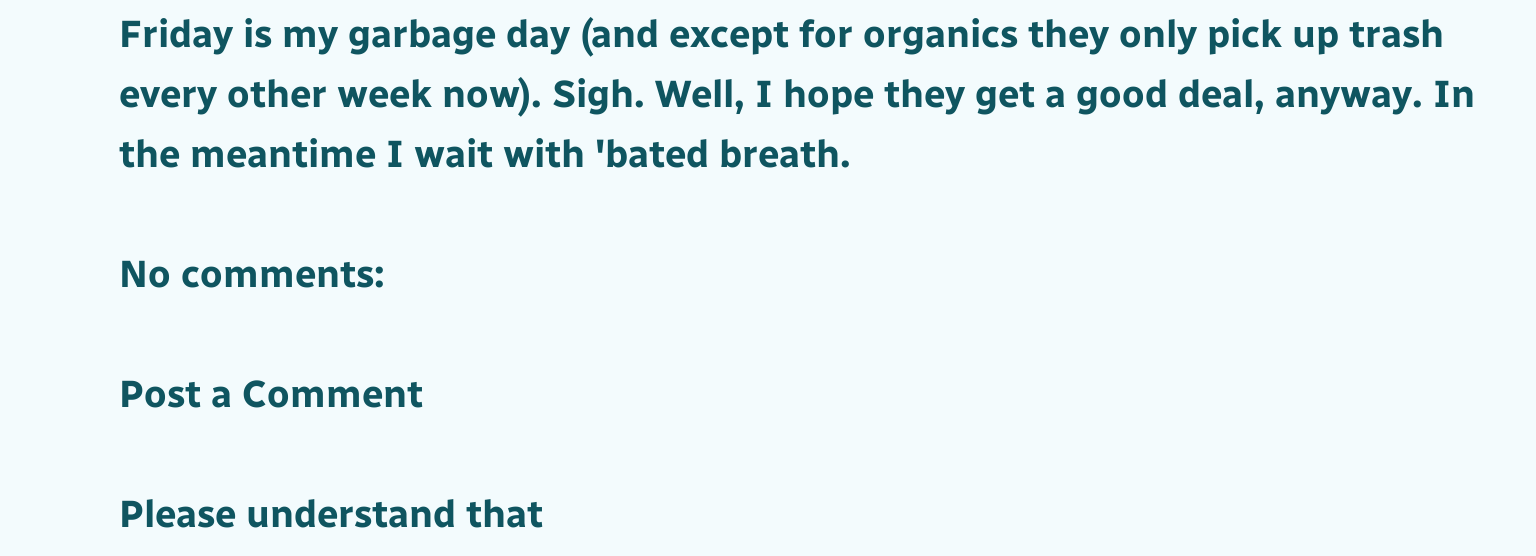Friday is my garbage day (and except for organics they only pick up trash every other week now). Sigh. Well, I hope they get a good deal, anyway. In the meantime I wait with 'bated breath.

No comments:

Post a Comment

Please understand that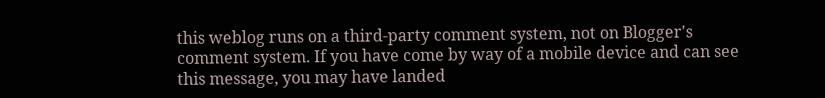this weblog runs on a third-party comment system, not on Blogger's comment system. If you have come by way of a mobile device and can see this message, you may have landed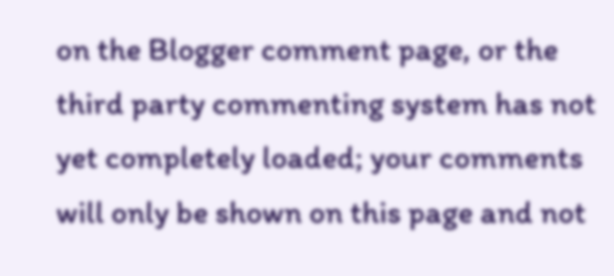on the Blogger comment page, or the third party commenting system has not yet completely loaded; your comments will only be shown on this page and not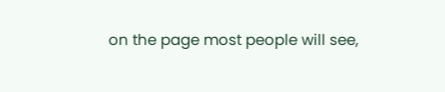on the page most people will see,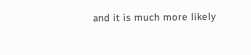and it is much more likely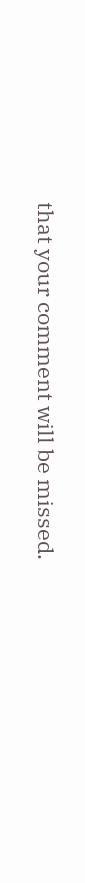that your comment will be missed.